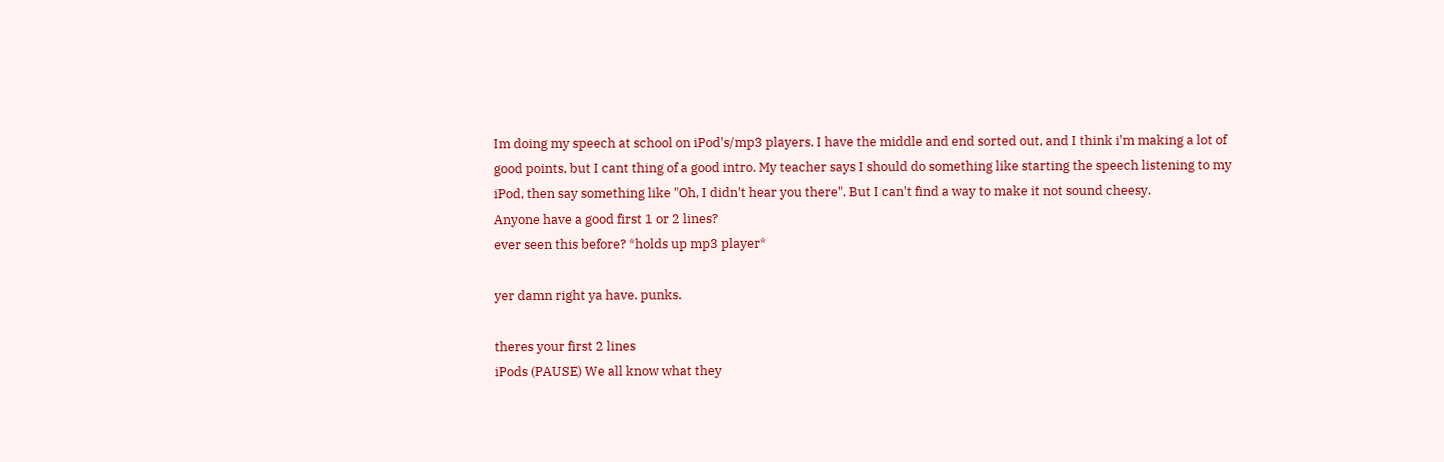Im doing my speech at school on iPod's/mp3 players. I have the middle and end sorted out, and I think i'm making a lot of good points, but I cant thing of a good intro. My teacher says I should do something like starting the speech listening to my iPod, then say something like "Oh, I didn't hear you there". But I can't find a way to make it not sound cheesy.
Anyone have a good first 1 or 2 lines?
ever seen this before? *holds up mp3 player*

yer damn right ya have. punks.

theres your first 2 lines
iPods (PAUSE) We all know what they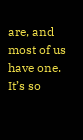are, and most of us have one. It’s so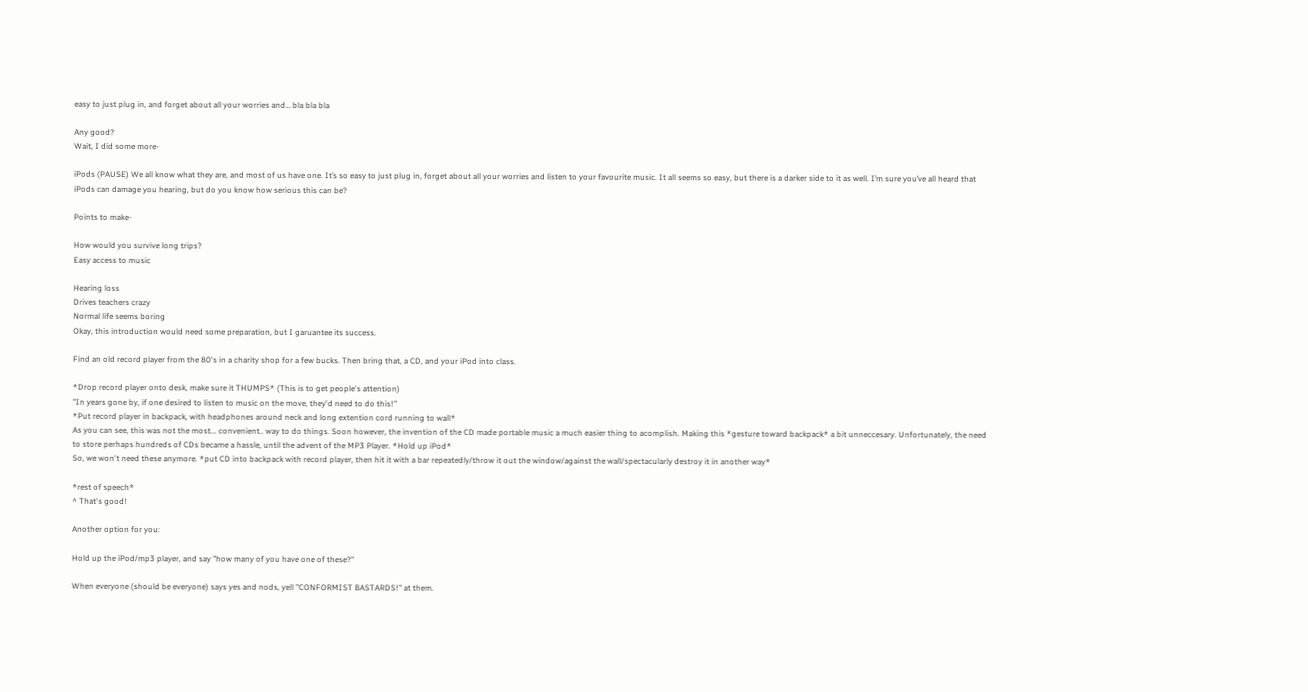easy to just plug in, and forget about all your worries and… bla bla bla

Any good?
Wait, I did some more-

iPods (PAUSE) We all know what they are, and most of us have one. It’s so easy to just plug in, forget about all your worries and listen to your favourite music. It all seems so easy, but there is a darker side to it as well. I’m sure you’ve all heard that iPods can damage you hearing, but do you know how serious this can be?

Points to make-

How would you survive long trips?
Easy access to music

Hearing loss
Drives teachers crazy
Normal life seems boring
Okay, this introduction would need some preparation, but I garuantee its success.

Find an old record player from the 80's in a charity shop for a few bucks. Then bring that, a CD, and your iPod into class.

*Drop record player onto desk, make sure it THUMPS* (This is to get people's attention)
"In years gone by, if one desired to listen to music on the move, they'd need to do this!"
*Put record player in backpack, with headphones around neck and long extention cord running to wall*
As you can see, this was not the most... convenient.. way to do things. Soon however, the invention of the CD made portable music a much easier thing to acomplish. Making this *gesture toward backpack* a bit unneccesary. Unfortunately, the need to store perhaps hundreds of CDs became a hassle, until the advent of the MP3 Player. *Hold up iPod*
So, we won't need these anymore. *put CD into backpack with record player, then hit it with a bar repeatedly/throw it out the window/against the wall/spectacularly destroy it in another way*

*rest of speech*
^ That's good!

Another option for you:

Hold up the iPod/mp3 player, and say "how many of you have one of these?"

When everyone (should be everyone) says yes and nods, yell "CONFORMIST BASTARDS!" at them.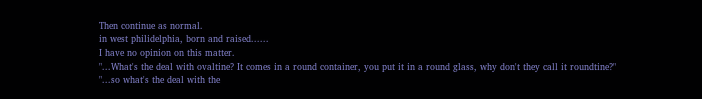Then continue as normal.
in west philidelphia, born and raised......
I have no opinion on this matter.
"...What's the deal with ovaltine? It comes in a round container, you put it in a round glass, why don't they call it roundtine?"
"...so what's the deal with the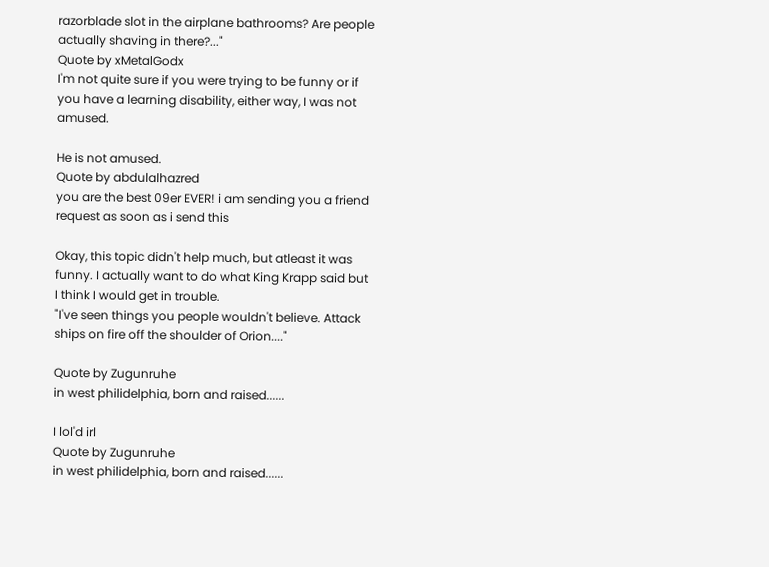razorblade slot in the airplane bathrooms? Are people actually shaving in there?..."
Quote by xMetalGodx
I'm not quite sure if you were trying to be funny or if you have a learning disability, either way, I was not amused.

He is not amused.
Quote by abdulalhazred
you are the best 09er EVER! i am sending you a friend request as soon as i send this

Okay, this topic didn't help much, but atleast it was funny. I actually want to do what King Krapp said but I think I would get in trouble.
"I've seen things you people wouldn't believe. Attack ships on fire off the shoulder of Orion...."

Quote by Zugunruhe
in west philidelphia, born and raised......

I lol'd irl
Quote by Zugunruhe
in west philidelphia, born and raised......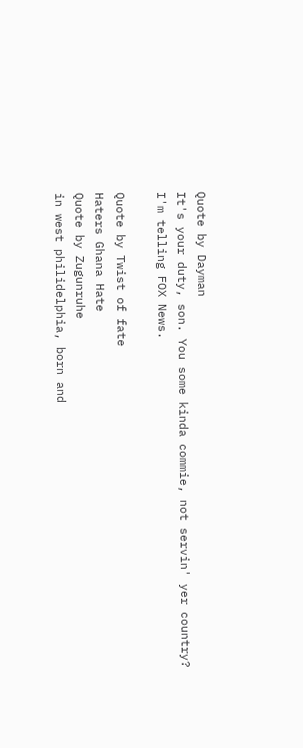Quote by Dayman
It's your duty, son. You some kinda commie, not servin' yer country?
I'm telling FOX News.

Quote by Twist of fate
Haters Ghana Hate
Quote by Zugunruhe
in west philidelphia, born and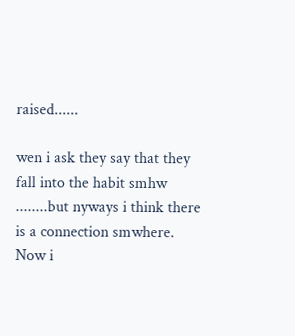raised......

wen i ask they say that they fall into the habit smhw ........but nyways i think there is a connection smwhere. Now i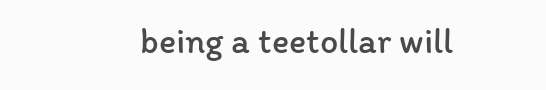being a teetollar will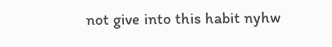not give into this habit nyhw